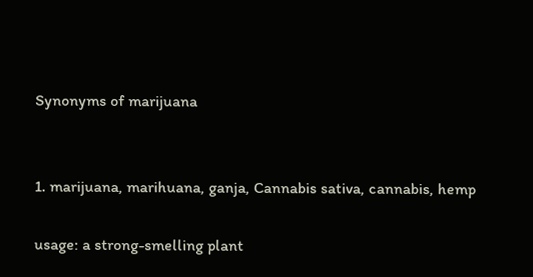Synonyms of marijuana


1. marijuana, marihuana, ganja, Cannabis sativa, cannabis, hemp

usage: a strong-smelling plant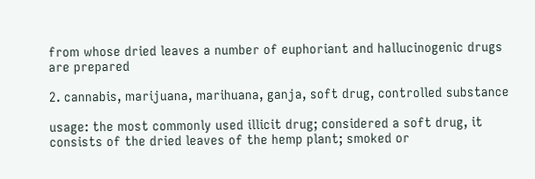from whose dried leaves a number of euphoriant and hallucinogenic drugs are prepared

2. cannabis, marijuana, marihuana, ganja, soft drug, controlled substance

usage: the most commonly used illicit drug; considered a soft drug, it consists of the dried leaves of the hemp plant; smoked or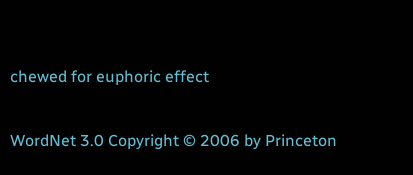chewed for euphoric effect

WordNet 3.0 Copyright © 2006 by Princeton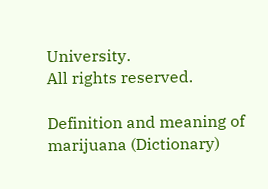University.
All rights reserved.

Definition and meaning of marijuana (Dictionary)